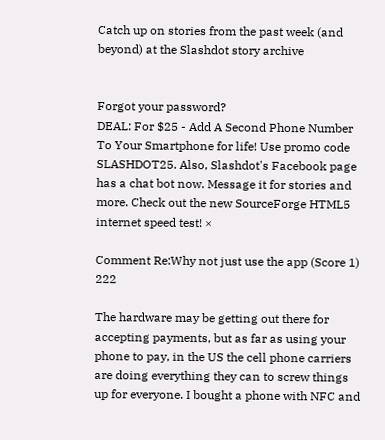Catch up on stories from the past week (and beyond) at the Slashdot story archive


Forgot your password?
DEAL: For $25 - Add A Second Phone Number To Your Smartphone for life! Use promo code SLASHDOT25. Also, Slashdot's Facebook page has a chat bot now. Message it for stories and more. Check out the new SourceForge HTML5 internet speed test! ×

Comment Re:Why not just use the app (Score 1) 222

The hardware may be getting out there for accepting payments, but as far as using your phone to pay, in the US the cell phone carriers are doing everything they can to screw things up for everyone. I bought a phone with NFC and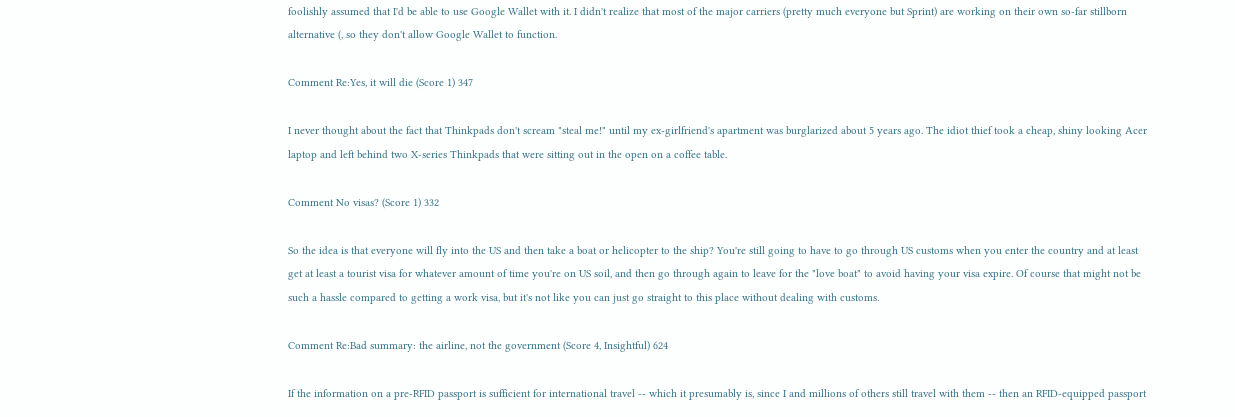foolishly assumed that I'd be able to use Google Wallet with it. I didn't realize that most of the major carriers (pretty much everyone but Sprint) are working on their own so-far stillborn alternative (, so they don't allow Google Wallet to function.

Comment Re:Yes, it will die (Score 1) 347

I never thought about the fact that Thinkpads don't scream "steal me!" until my ex-girlfriend's apartment was burglarized about 5 years ago. The idiot thief took a cheap, shiny looking Acer laptop and left behind two X-series Thinkpads that were sitting out in the open on a coffee table.

Comment No visas? (Score 1) 332

So the idea is that everyone will fly into the US and then take a boat or helicopter to the ship? You're still going to have to go through US customs when you enter the country and at least get at least a tourist visa for whatever amount of time you're on US soil, and then go through again to leave for the "love boat" to avoid having your visa expire. Of course that might not be such a hassle compared to getting a work visa, but it's not like you can just go straight to this place without dealing with customs.

Comment Re:Bad summary: the airline, not the government (Score 4, Insightful) 624

If the information on a pre-RFID passport is sufficient for international travel -- which it presumably is, since I and millions of others still travel with them -- then an RFID-equipped passport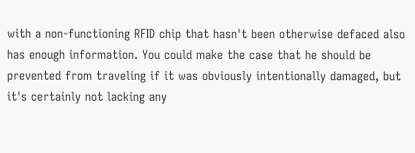with a non-functioning RFID chip that hasn't been otherwise defaced also has enough information. You could make the case that he should be prevented from traveling if it was obviously intentionally damaged, but it's certainly not lacking any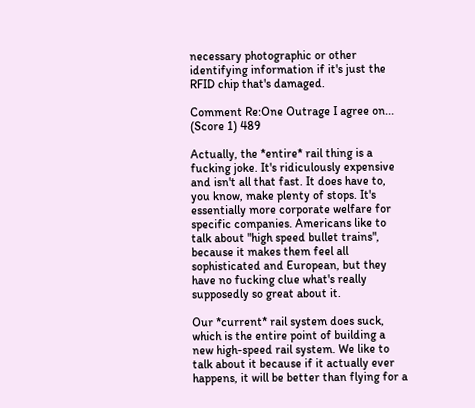necessary photographic or other identifying information if it's just the RFID chip that's damaged.

Comment Re:One Outrage I agree on... (Score 1) 489

Actually, the *entire* rail thing is a fucking joke. It's ridiculously expensive and isn't all that fast. It does have to, you know, make plenty of stops. It's essentially more corporate welfare for specific companies. Americans like to talk about "high speed bullet trains", because it makes them feel all sophisticated and European, but they have no fucking clue what's really supposedly so great about it.

Our *current* rail system does suck, which is the entire point of building a new high-speed rail system. We like to talk about it because if it actually ever happens, it will be better than flying for a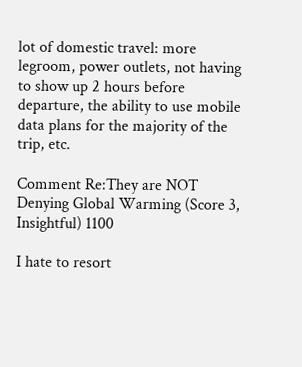lot of domestic travel: more legroom, power outlets, not having to show up 2 hours before departure, the ability to use mobile data plans for the majority of the trip, etc.

Comment Re:They are NOT Denying Global Warming (Score 3, Insightful) 1100

I hate to resort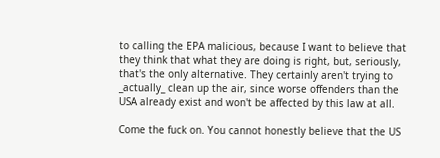to calling the EPA malicious, because I want to believe that they think that what they are doing is right, but, seriously, that's the only alternative. They certainly aren't trying to _actually_ clean up the air, since worse offenders than the USA already exist and won't be affected by this law at all.

Come the fuck on. You cannot honestly believe that the US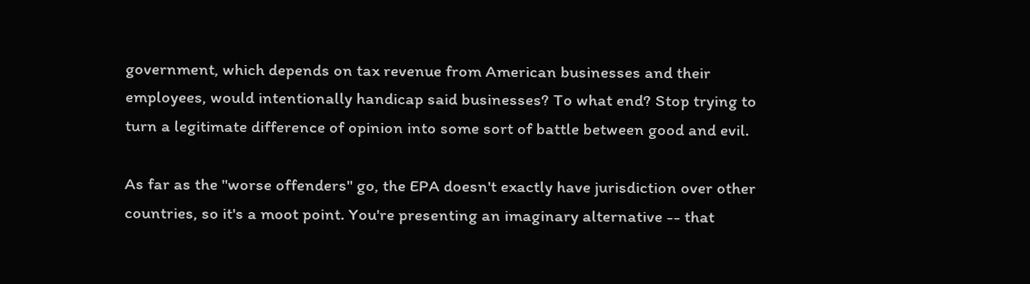government, which depends on tax revenue from American businesses and their employees, would intentionally handicap said businesses? To what end? Stop trying to turn a legitimate difference of opinion into some sort of battle between good and evil.

As far as the "worse offenders" go, the EPA doesn't exactly have jurisdiction over other countries, so it's a moot point. You're presenting an imaginary alternative -- that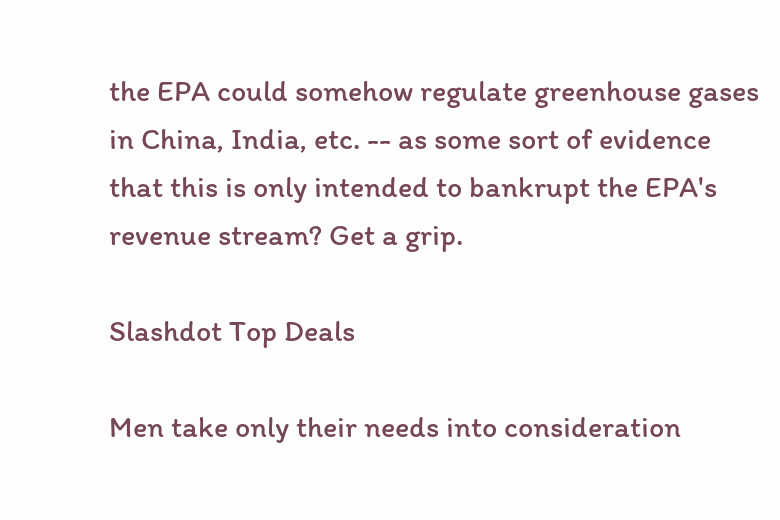the EPA could somehow regulate greenhouse gases in China, India, etc. -- as some sort of evidence that this is only intended to bankrupt the EPA's revenue stream? Get a grip.

Slashdot Top Deals

Men take only their needs into consideration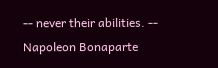-- never their abilities. -- Napoleon Bonaparte